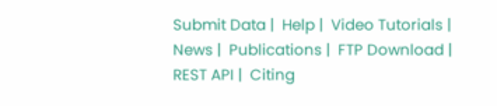Submit Data |  Help |  Video Tutorials |  News |  Publications |  FTP Download |  REST API |  Citing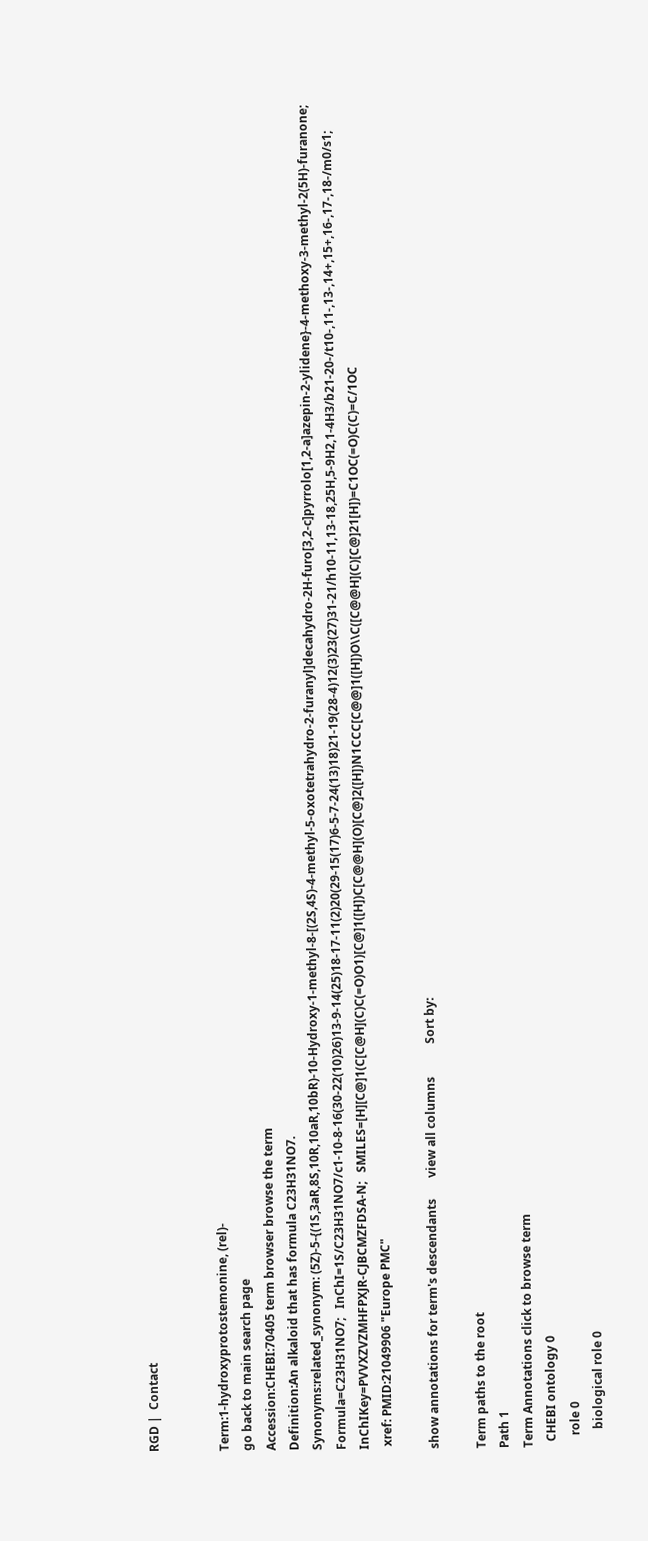RGD |  Contact


Term:1-hydroxyprotostemonine, (rel)-
go back to main search page
Accession:CHEBI:70405 term browser browse the term
Definition:An alkaloid that has formula C23H31NO7.
Synonyms:related_synonym: (5Z)-5-{(1S,3aR,8S,10R,10aR,10bR)-10-Hydroxy-1-methyl-8-[(2S,4S)-4-methyl-5-oxotetrahydro-2-furanyl]decahydro-2H-furo[3,2-c]pyrrolo[1,2-a]azepin-2-ylidene}-4-methoxy-3-methyl-2(5H)-furanone;   Formula=C23H31NO7;   InChI=1S/C23H31NO7/c1-10-8-16(30-22(10)26)13-9-14(25)18-17-11(2)20(29-15(17)6-5-7-24(13)18)21-19(28-4)12(3)23(27)31-21/h10-11,13-18,25H,5-9H2,1-4H3/b21-20-/t10-,11-,13-,14+,15+,16-,17-,18-/m0/s1;   InChIKey=PVVXZVZMHFPXJR-CJBCMZFDSA-N;   SMILES=[H][C@]1(C[C@H](C)C(=O)O1)[C@]1([H])C[C@@H](O)[C@]2([H])N1CCC[C@@]1([H])O\\C([C@@H](C)[C@]21[H])=C1OC(=O)C(C)=C/1OC
 xref: PMID:21049906 "Europe PMC"

show annotations for term's descendants       view all columns           Sort by:

Term paths to the root
Path 1
Term Annotations click to browse term
  CHEBI ontology 0
    role 0
      biological role 0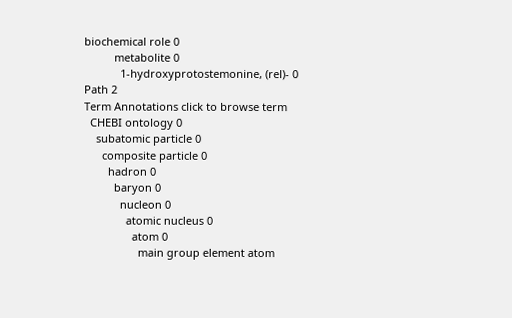biochemical role 0
          metabolite 0
            1-hydroxyprotostemonine, (rel)- 0
Path 2
Term Annotations click to browse term
  CHEBI ontology 0
    subatomic particle 0
      composite particle 0
        hadron 0
          baryon 0
            nucleon 0
              atomic nucleus 0
                atom 0
                  main group element atom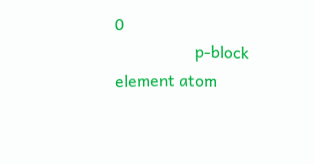0
                    p-block element atom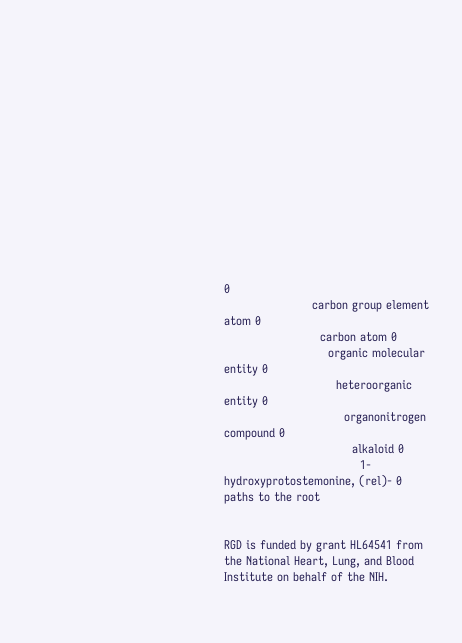0
                      carbon group element atom 0
                        carbon atom 0
                          organic molecular entity 0
                            heteroorganic entity 0
                              organonitrogen compound 0
                                alkaloid 0
                                  1-hydroxyprotostemonine, (rel)- 0
paths to the root


RGD is funded by grant HL64541 from the National Heart, Lung, and Blood Institute on behalf of the NIH.